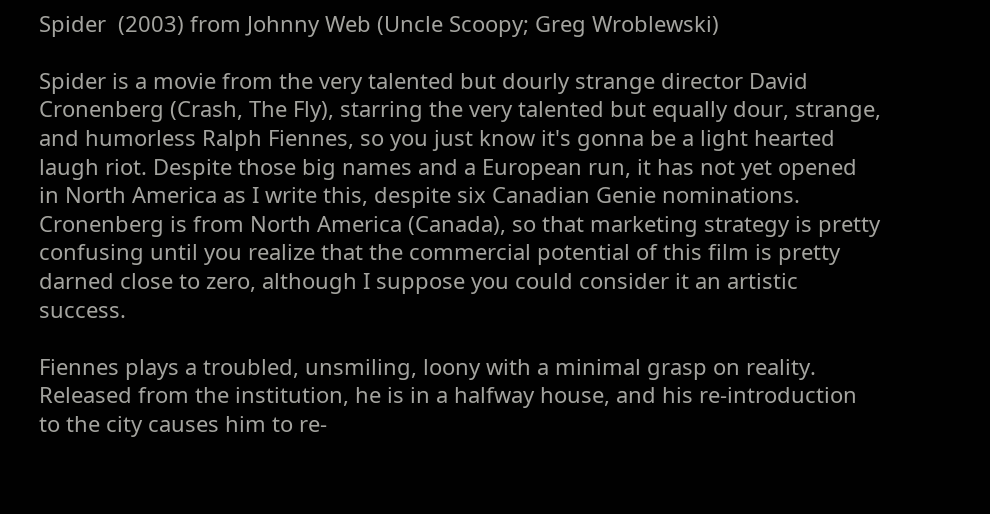Spider  (2003) from Johnny Web (Uncle Scoopy; Greg Wroblewski)

Spider is a movie from the very talented but dourly strange director David Cronenberg (Crash, The Fly), starring the very talented but equally dour, strange, and humorless Ralph Fiennes, so you just know it's gonna be a light hearted laugh riot. Despite those big names and a European run, it has not yet opened in North America as I write this, despite six Canadian Genie nominations. Cronenberg is from North America (Canada), so that marketing strategy is pretty confusing until you realize that the commercial potential of this film is pretty darned close to zero, although I suppose you could consider it an artistic success.

Fiennes plays a troubled, unsmiling, loony with a minimal grasp on reality. Released from the institution, he is in a halfway house, and his re-introduction to the city causes him to re-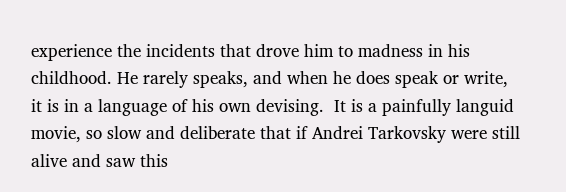experience the incidents that drove him to madness in his childhood. He rarely speaks, and when he does speak or write, it is in a language of his own devising.  It is a painfully languid movie, so slow and deliberate that if Andrei Tarkovsky were still alive and saw this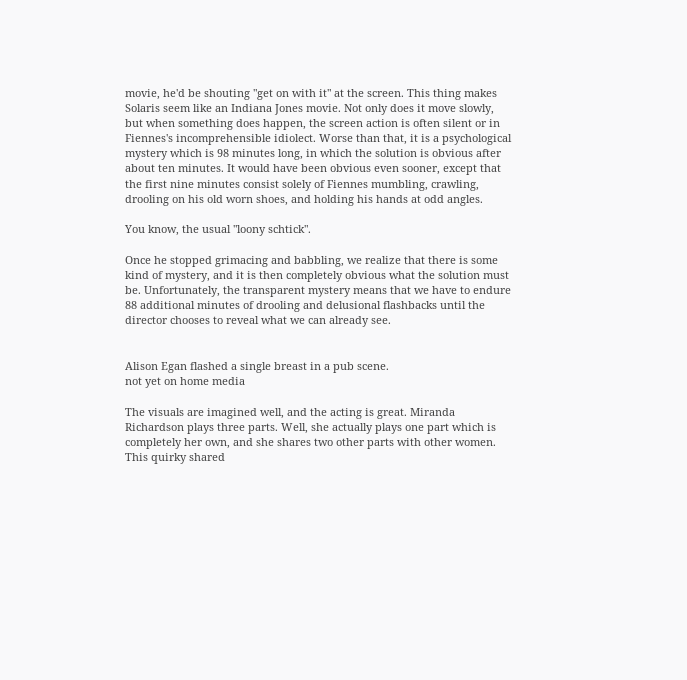movie, he'd be shouting "get on with it" at the screen. This thing makes Solaris seem like an Indiana Jones movie. Not only does it move slowly, but when something does happen, the screen action is often silent or in Fiennes's incomprehensible idiolect. Worse than that, it is a psychological mystery which is 98 minutes long, in which the solution is obvious after about ten minutes. It would have been obvious even sooner, except that the first nine minutes consist solely of Fiennes mumbling, crawling, drooling on his old worn shoes, and holding his hands at odd angles.

You know, the usual "loony schtick".

Once he stopped grimacing and babbling, we realize that there is some kind of mystery, and it is then completely obvious what the solution must be. Unfortunately, the transparent mystery means that we have to endure 88 additional minutes of drooling and delusional flashbacks until the director chooses to reveal what we can already see.


Alison Egan flashed a single breast in a pub scene.
not yet on home media

The visuals are imagined well, and the acting is great. Miranda Richardson plays three parts. Well, she actually plays one part which is completely her own, and she shares two other parts with other women. This quirky shared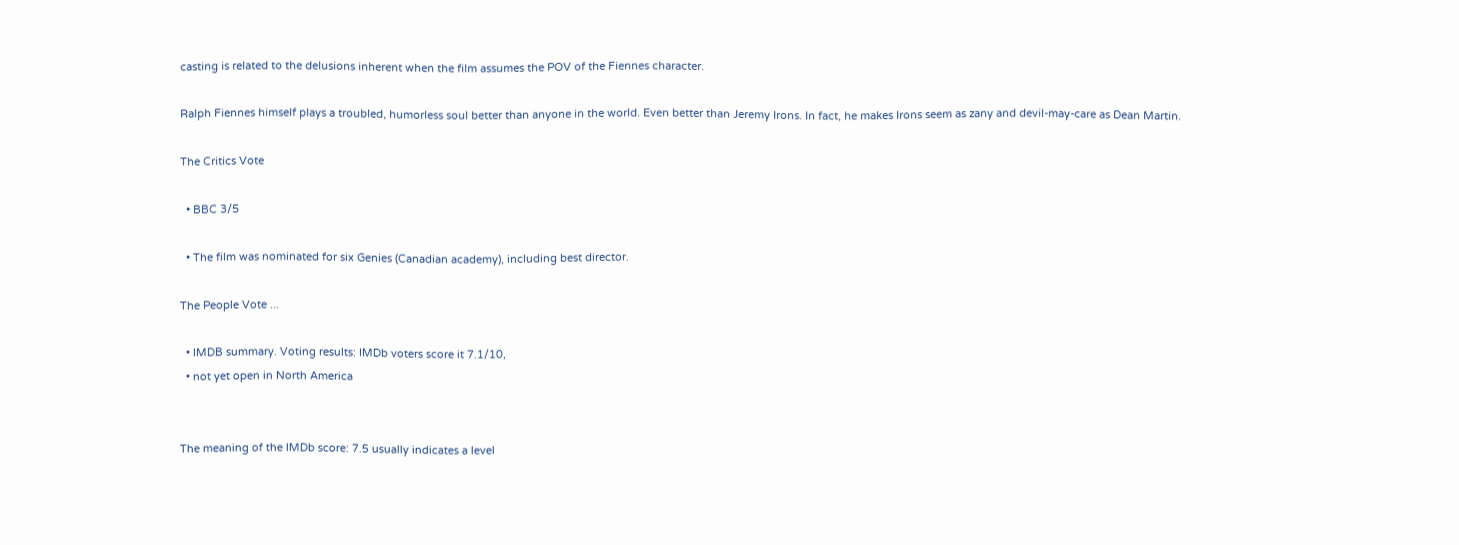casting is related to the delusions inherent when the film assumes the POV of the Fiennes character.

Ralph Fiennes himself plays a troubled, humorless soul better than anyone in the world. Even better than Jeremy Irons. In fact, he makes Irons seem as zany and devil-may-care as Dean Martin.

The Critics Vote

  • BBC 3/5

  • The film was nominated for six Genies (Canadian academy), including best director.

The People Vote ...

  • IMDB summary. Voting results: IMDb voters score it 7.1/10,
  • not yet open in North America


The meaning of the IMDb score: 7.5 usually indicates a level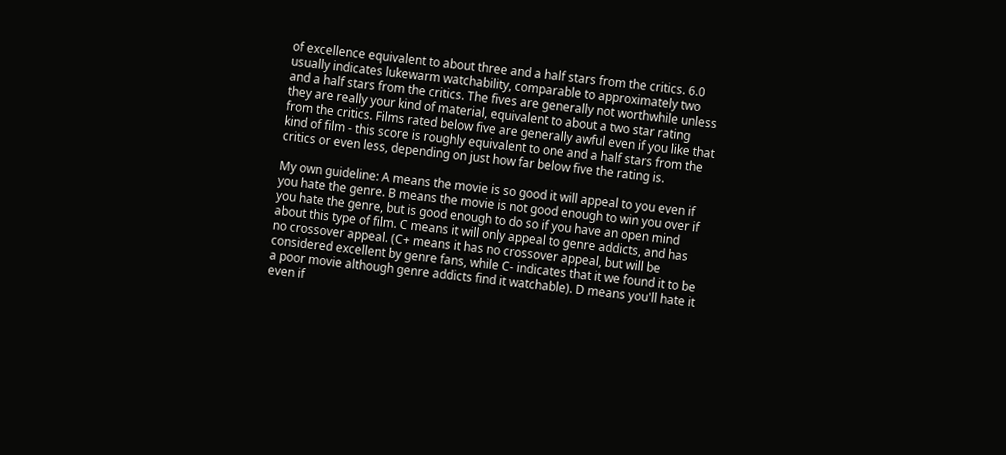of excellence equivalent to about three and a half stars from the critics. 6.0 usually indicates lukewarm watchability, comparable to approximately two and a half stars from the critics. The fives are generally not worthwhile unless they are really your kind of material, equivalent to about a two star rating from the critics. Films rated below five are generally awful even if you like that kind of film - this score is roughly equivalent to one and a half stars from the critics or even less, depending on just how far below five the rating is.

My own guideline: A means the movie is so good it will appeal to you even if you hate the genre. B means the movie is not good enough to win you over if you hate the genre, but is good enough to do so if you have an open mind about this type of film. C means it will only appeal to genre addicts, and has no crossover appeal. (C+ means it has no crossover appeal, but will be considered excellent by genre fans, while C- indicates that it we found it to be a poor movie although genre addicts find it watchable). D means you'll hate it even if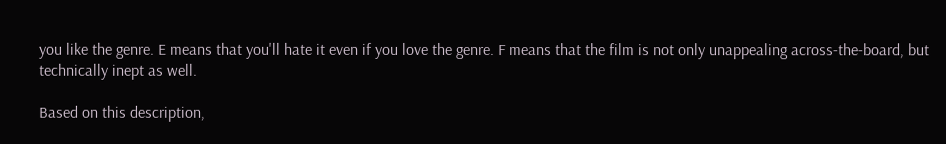you like the genre. E means that you'll hate it even if you love the genre. F means that the film is not only unappealing across-the-board, but technically inept as well.

Based on this description,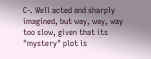C-. Well acted and sharply imagined, but way, way, way too slow, given that its "mystery" plot is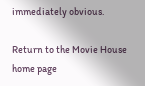immediately obvious.

Return to the Movie House home page